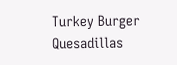Turkey Burger Quesadillas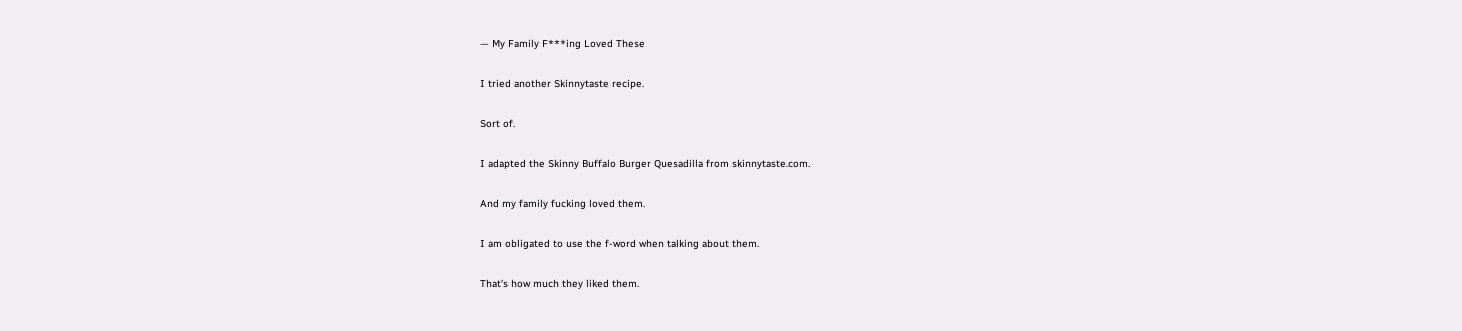— My Family F***ing Loved These

I tried another Skinnytaste recipe.

Sort of.

I adapted the Skinny Buffalo Burger Quesadilla from skinnytaste.com.

And my family fucking loved them.

I am obligated to use the f-word when talking about them.

That’s how much they liked them.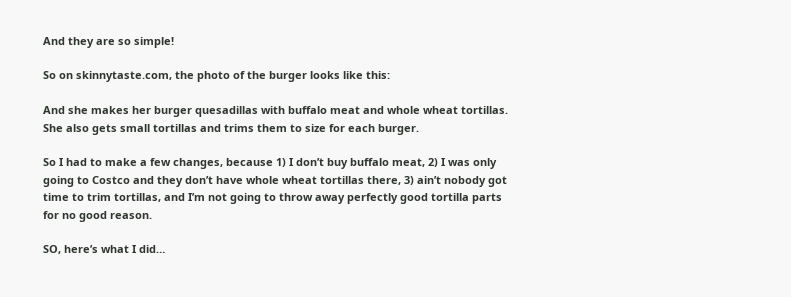And they are so simple!

So on skinnytaste.com, the photo of the burger looks like this:

And she makes her burger quesadillas with buffalo meat and whole wheat tortillas. She also gets small tortillas and trims them to size for each burger.

So I had to make a few changes, because 1) I don’t buy buffalo meat, 2) I was only going to Costco and they don’t have whole wheat tortillas there, 3) ain’t nobody got time to trim tortillas, and I’m not going to throw away perfectly good tortilla parts for no good reason.

SO, here’s what I did…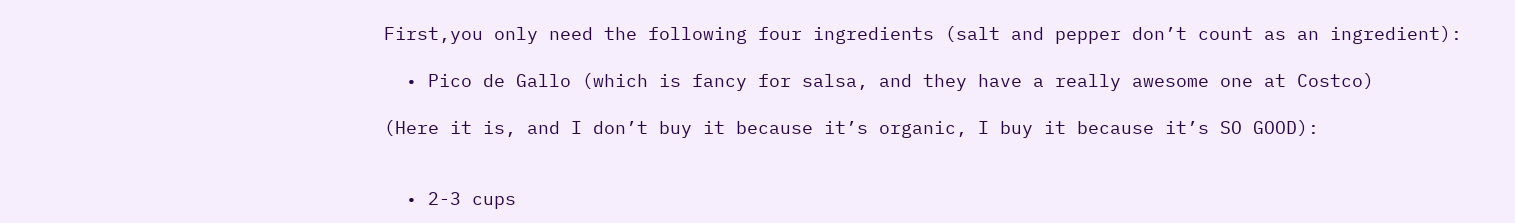First,you only need the following four ingredients (salt and pepper don’t count as an ingredient):

  • Pico de Gallo (which is fancy for salsa, and they have a really awesome one at Costco)

(Here it is, and I don’t buy it because it’s organic, I buy it because it’s SO GOOD):


  • 2-3 cups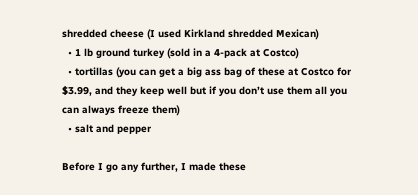shredded cheese (I used Kirkland shredded Mexican)
  • 1 lb ground turkey (sold in a 4-pack at Costco)
  • tortillas (you can get a big ass bag of these at Costco for $3.99, and they keep well but if you don’t use them all you can always freeze them)
  • salt and pepper

Before I go any further, I made these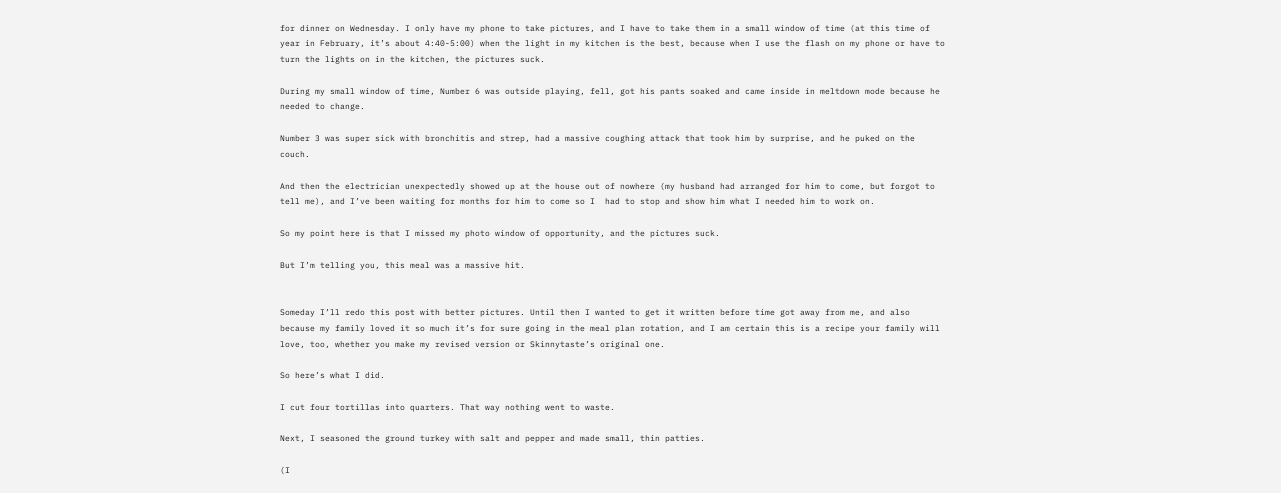for dinner on Wednesday. I only have my phone to take pictures, and I have to take them in a small window of time (at this time of year in February, it’s about 4:40-5:00) when the light in my kitchen is the best, because when I use the flash on my phone or have to turn the lights on in the kitchen, the pictures suck.

During my small window of time, Number 6 was outside playing, fell, got his pants soaked and came inside in meltdown mode because he needed to change.

Number 3 was super sick with bronchitis and strep, had a massive coughing attack that took him by surprise, and he puked on the couch.

And then the electrician unexpectedly showed up at the house out of nowhere (my husband had arranged for him to come, but forgot to tell me), and I’ve been waiting for months for him to come so I  had to stop and show him what I needed him to work on.

So my point here is that I missed my photo window of opportunity, and the pictures suck.

But I’m telling you, this meal was a massive hit.


Someday I’ll redo this post with better pictures. Until then I wanted to get it written before time got away from me, and also because my family loved it so much it’s for sure going in the meal plan rotation, and I am certain this is a recipe your family will love, too, whether you make my revised version or Skinnytaste’s original one.

So here’s what I did.

I cut four tortillas into quarters. That way nothing went to waste.

Next, I seasoned the ground turkey with salt and pepper and made small, thin patties.

(I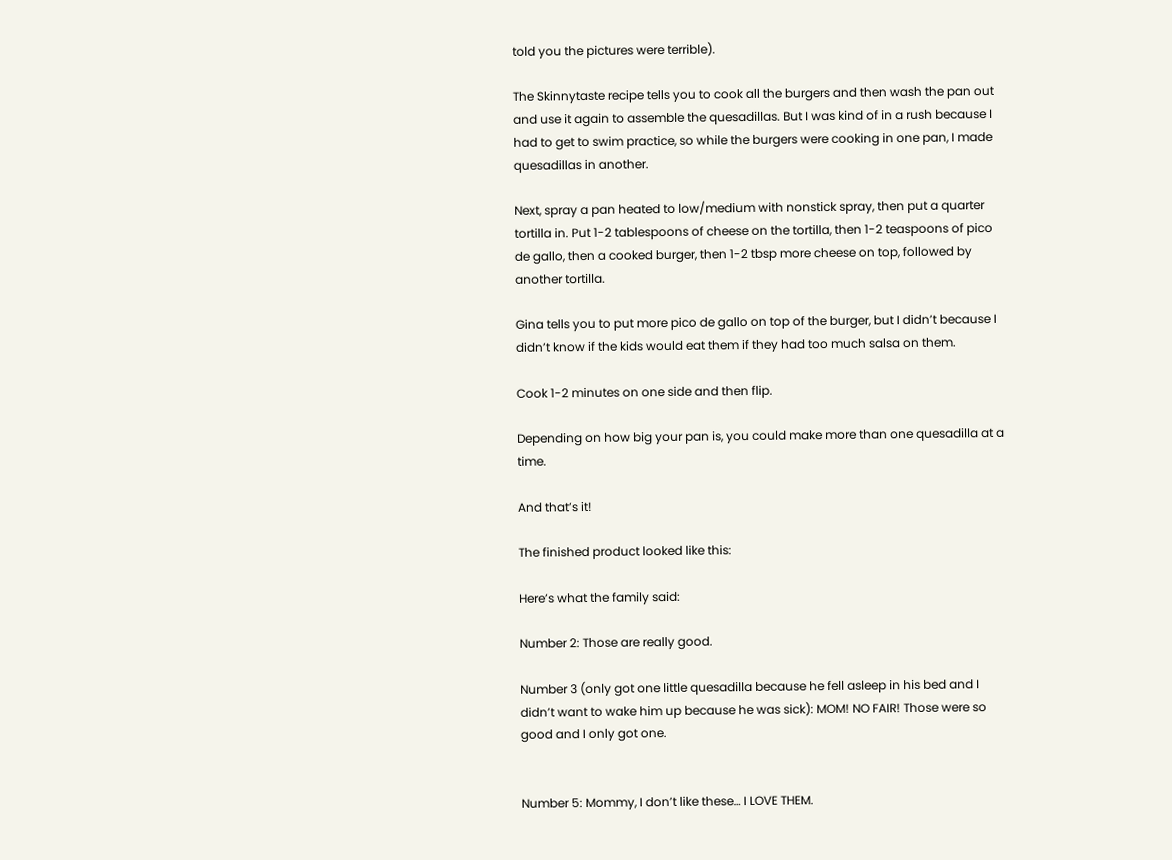told you the pictures were terrible).

The Skinnytaste recipe tells you to cook all the burgers and then wash the pan out and use it again to assemble the quesadillas. But I was kind of in a rush because I had to get to swim practice, so while the burgers were cooking in one pan, I made quesadillas in another.

Next, spray a pan heated to low/medium with nonstick spray, then put a quarter tortilla in. Put 1-2 tablespoons of cheese on the tortilla, then 1-2 teaspoons of pico de gallo, then a cooked burger, then 1-2 tbsp more cheese on top, followed by another tortilla.

Gina tells you to put more pico de gallo on top of the burger, but I didn’t because I didn’t know if the kids would eat them if they had too much salsa on them.

Cook 1-2 minutes on one side and then flip.

Depending on how big your pan is, you could make more than one quesadilla at a time.

And that’s it!

The finished product looked like this:

Here’s what the family said:

Number 2: Those are really good.

Number 3 (only got one little quesadilla because he fell asleep in his bed and I didn’t want to wake him up because he was sick): MOM! NO FAIR! Those were so good and I only got one.


Number 5: Mommy, I don’t like these… I LOVE THEM.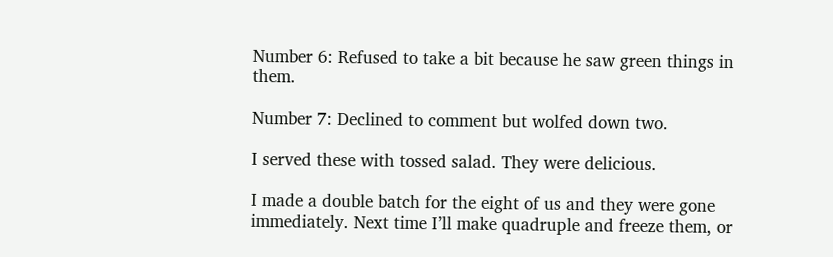Number 6: Refused to take a bit because he saw green things in them.

Number 7: Declined to comment but wolfed down two.

I served these with tossed salad. They were delicious.

I made a double batch for the eight of us and they were gone immediately. Next time I’ll make quadruple and freeze them, or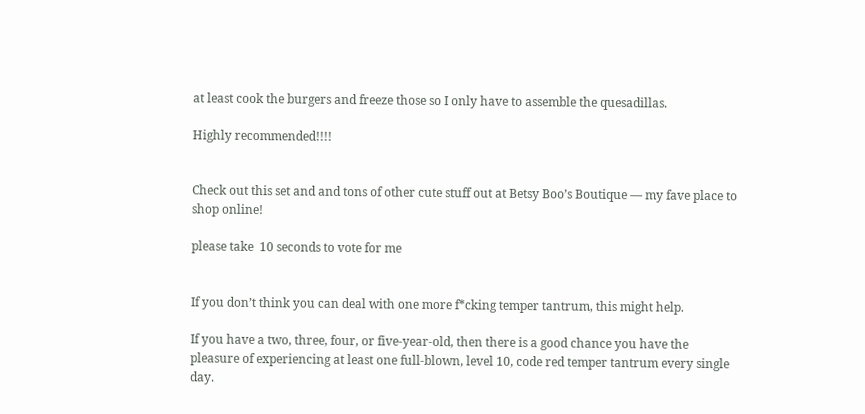at least cook the burgers and freeze those so I only have to assemble the quesadillas.

Highly recommended!!!!


Check out this set and and tons of other cute stuff out at Betsy Boo’s Boutique — my fave place to shop online!

please take  10 seconds to vote for me


If you don’t think you can deal with one more f*cking temper tantrum, this might help.

If you have a two, three, four, or five-year-old, then there is a good chance you have the pleasure of experiencing at least one full-blown, level 10, code red temper tantrum every single day.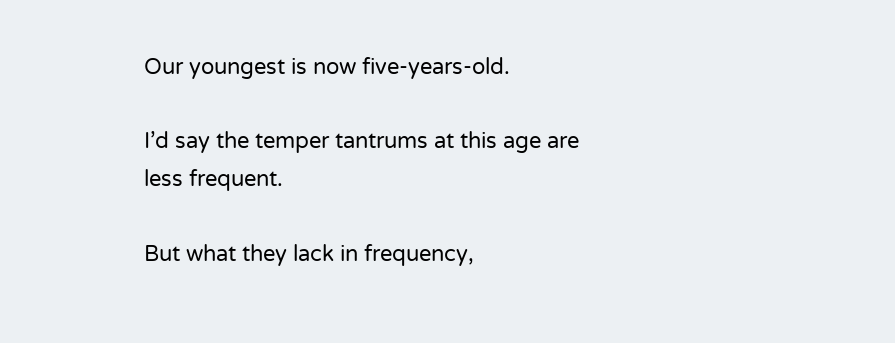Our youngest is now five-years-old.

I’d say the temper tantrums at this age are less frequent.

But what they lack in frequency,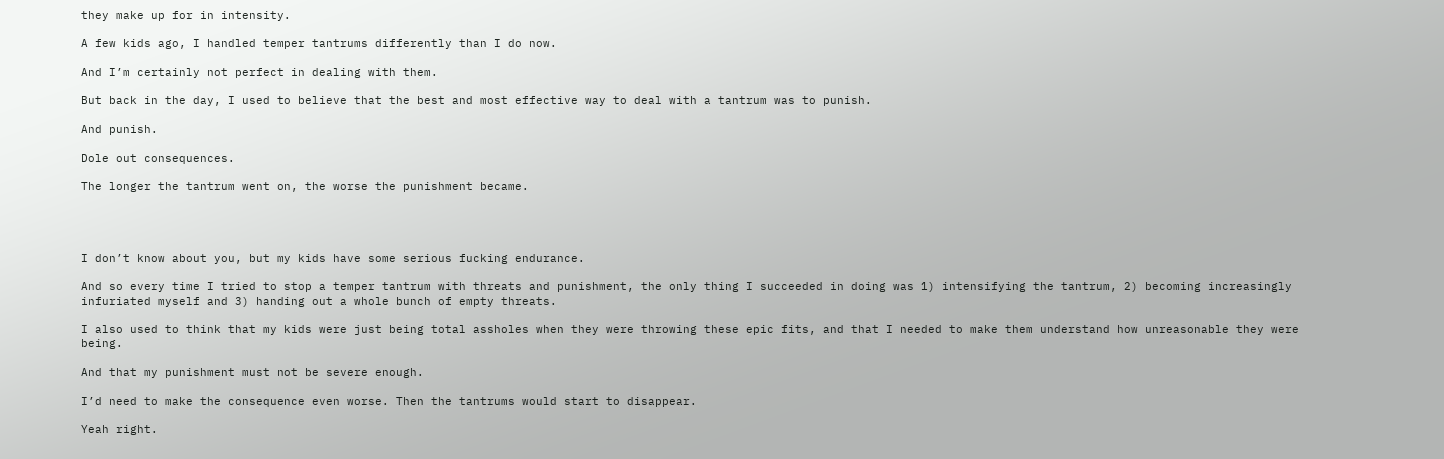they make up for in intensity.

A few kids ago, I handled temper tantrums differently than I do now.

And I’m certainly not perfect in dealing with them.

But back in the day, I used to believe that the best and most effective way to deal with a tantrum was to punish.

And punish.

Dole out consequences.

The longer the tantrum went on, the worse the punishment became.




I don’t know about you, but my kids have some serious fucking endurance.

And so every time I tried to stop a temper tantrum with threats and punishment, the only thing I succeeded in doing was 1) intensifying the tantrum, 2) becoming increasingly infuriated myself and 3) handing out a whole bunch of empty threats.

I also used to think that my kids were just being total assholes when they were throwing these epic fits, and that I needed to make them understand how unreasonable they were being.

And that my punishment must not be severe enough.

I’d need to make the consequence even worse. Then the tantrums would start to disappear.

Yeah right.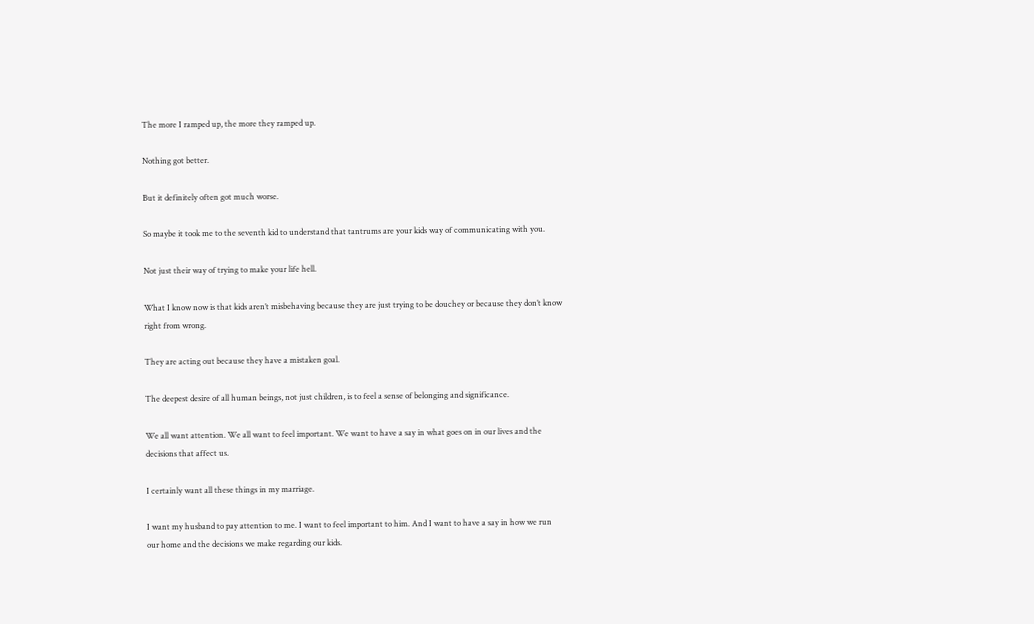The more I ramped up, the more they ramped up.

Nothing got better.

But it definitely often got much worse.

So maybe it took me to the seventh kid to understand that tantrums are your kids way of communicating with you.

Not just their way of trying to make your life hell.

What I know now is that kids aren’t misbehaving because they are just trying to be douchey or because they don’t know right from wrong.

They are acting out because they have a mistaken goal.

The deepest desire of all human beings, not just children, is to feel a sense of belonging and significance.

We all want attention. We all want to feel important. We want to have a say in what goes on in our lives and the decisions that affect us.

I certainly want all these things in my marriage.

I want my husband to pay attention to me. I want to feel important to him. And I want to have a say in how we run our home and the decisions we make regarding our kids.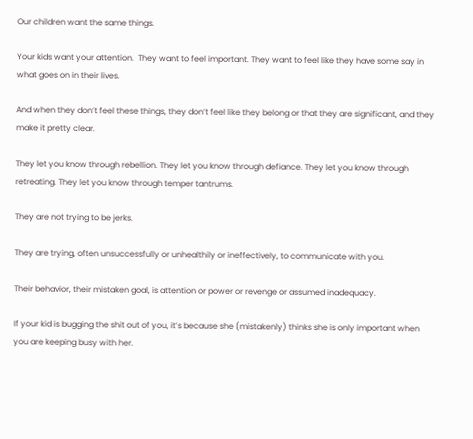Our children want the same things.

Your kids want your attention.  They want to feel important. They want to feel like they have some say in what goes on in their lives.

And when they don’t feel these things, they don’t feel like they belong or that they are significant, and they make it pretty clear.

They let you know through rebellion. They let you know through defiance. They let you know through retreating. They let you know through temper tantrums.

They are not trying to be jerks.

They are trying, often unsuccessfully or unhealthily or ineffectively, to communicate with you.

Their behavior, their mistaken goal, is attention or power or revenge or assumed inadequacy.

If your kid is bugging the shit out of you, it’s because she (mistakenly) thinks she is only important when you are keeping busy with her.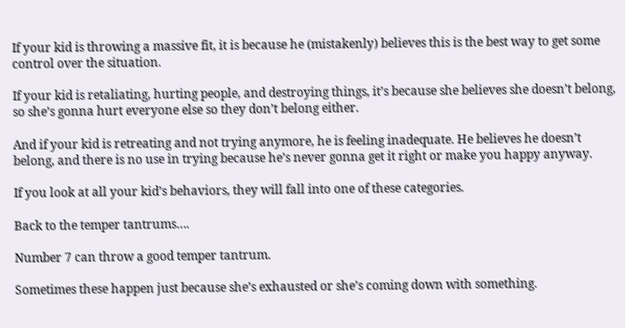If your kid is throwing a massive fit, it is because he (mistakenly) believes this is the best way to get some control over the situation.

If your kid is retaliating, hurting people, and destroying things, it’s because she believes she doesn’t belong, so she’s gonna hurt everyone else so they don’t belong either.

And if your kid is retreating and not trying anymore, he is feeling inadequate. He believes he doesn’t belong, and there is no use in trying because he’s never gonna get it right or make you happy anyway.

If you look at all your kid’s behaviors, they will fall into one of these categories.

Back to the temper tantrums….

Number 7 can throw a good temper tantrum.

Sometimes these happen just because she’s exhausted or she’s coming down with something.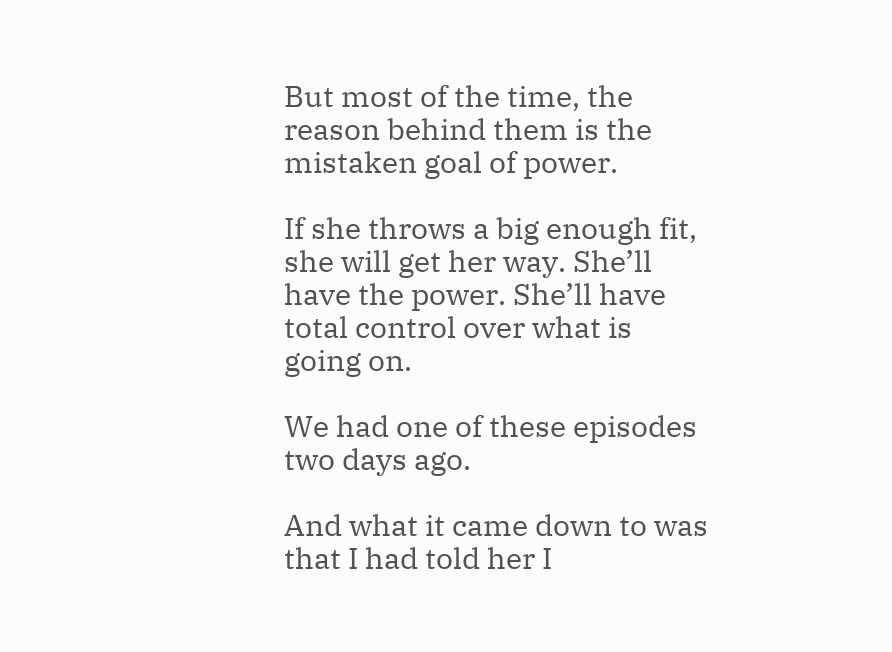But most of the time, the reason behind them is the mistaken goal of power.

If she throws a big enough fit, she will get her way. She’ll have the power. She’ll have total control over what is going on.

We had one of these episodes two days ago.

And what it came down to was that I had told her I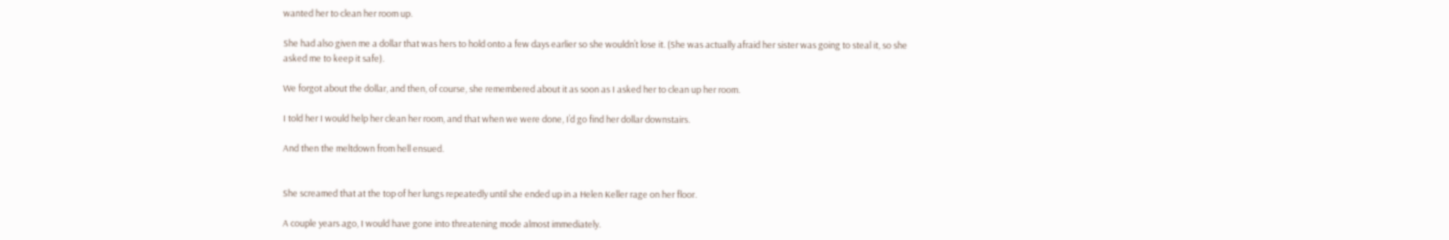wanted her to clean her room up.

She had also given me a dollar that was hers to hold onto a few days earlier so she wouldn’t lose it. (She was actually afraid her sister was going to steal it, so she asked me to keep it safe).

We forgot about the dollar, and then, of course, she remembered about it as soon as I asked her to clean up her room.

I told her I would help her clean her room, and that when we were done, I’d go find her dollar downstairs.

And then the meltdown from hell ensued.


She screamed that at the top of her lungs repeatedly until she ended up in a Helen Keller rage on her floor.

A couple years ago, I would have gone into threatening mode almost immediately.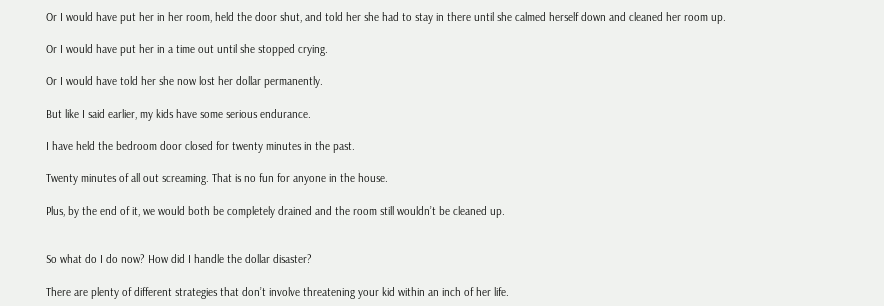Or I would have put her in her room, held the door shut, and told her she had to stay in there until she calmed herself down and cleaned her room up.

Or I would have put her in a time out until she stopped crying.

Or I would have told her she now lost her dollar permanently.

But like I said earlier, my kids have some serious endurance.

I have held the bedroom door closed for twenty minutes in the past.

Twenty minutes of all out screaming. That is no fun for anyone in the house.

Plus, by the end of it, we would both be completely drained and the room still wouldn’t be cleaned up.


So what do I do now? How did I handle the dollar disaster?

There are plenty of different strategies that don’t involve threatening your kid within an inch of her life.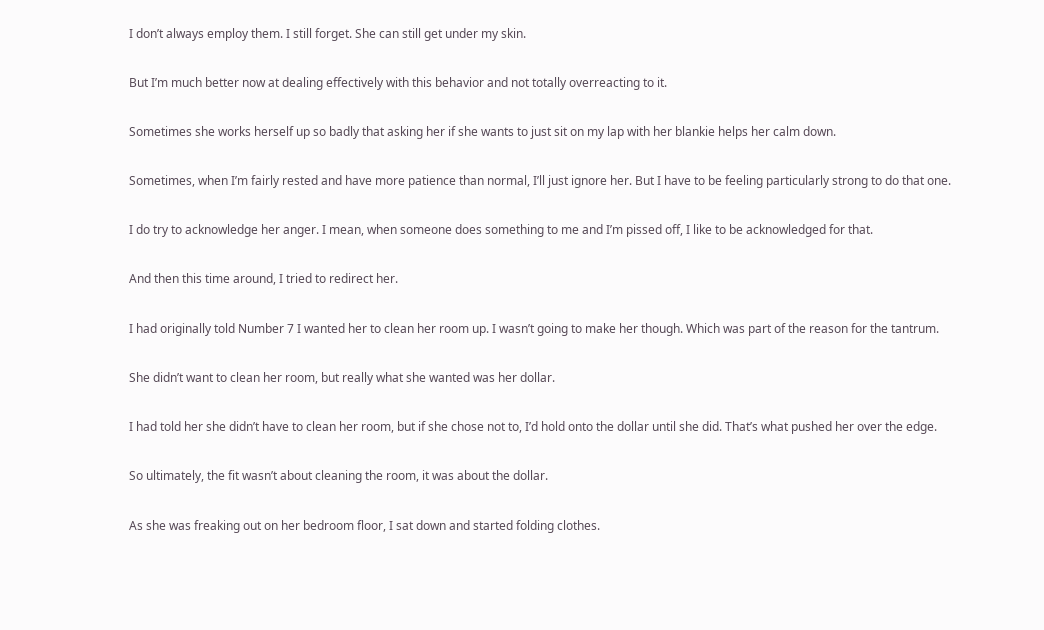I don’t always employ them. I still forget. She can still get under my skin.

But I’m much better now at dealing effectively with this behavior and not totally overreacting to it.

Sometimes she works herself up so badly that asking her if she wants to just sit on my lap with her blankie helps her calm down.

Sometimes, when I’m fairly rested and have more patience than normal, I’ll just ignore her. But I have to be feeling particularly strong to do that one.

I do try to acknowledge her anger. I mean, when someone does something to me and I’m pissed off, I like to be acknowledged for that.

And then this time around, I tried to redirect her.

I had originally told Number 7 I wanted her to clean her room up. I wasn’t going to make her though. Which was part of the reason for the tantrum.

She didn’t want to clean her room, but really what she wanted was her dollar.

I had told her she didn’t have to clean her room, but if she chose not to, I’d hold onto the dollar until she did. That’s what pushed her over the edge.

So ultimately, the fit wasn’t about cleaning the room, it was about the dollar.

As she was freaking out on her bedroom floor, I sat down and started folding clothes.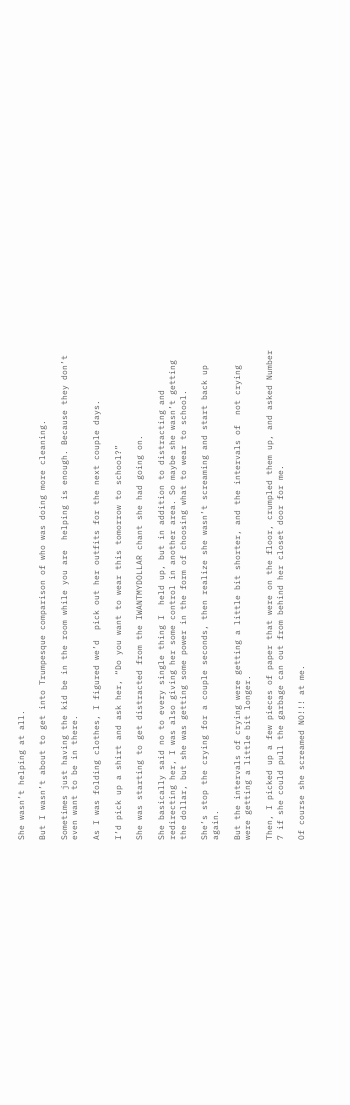She wasn’t helping at all.

But I wasn’t about to get into Trumpesque comparison of who was doing more cleaning.

Sometimes just having the kid be in the room while you are  helping is enough. Because they don’t even want to be in there.

As I was folding clothes, I figured we’d  pick out her outfits for the next couple days.

I’d pick up a shirt and ask her, “Do you want to wear this tomorrow to school?”

She was starting to get distracted from the IWANTMYDOLLAR chant she had going on.

She basically said no to every single thing I  held up, but in addition to distracting and redirecting her, I was also giving her some control in another area. So maybe she wasn’t getting the dollar, but she was getting some power in the form of choosing what to wear to school.

She’s stop the crying for a couple seconds, then realize she wasn’t screaming and start back up again.

But the intervals of crying were getting a little bit shorter, and the intervals of  not crying were getting a little bit longer.

Then, I picked up a few pieces of paper that were on the floor, crumpled them up, and asked Number 7 if she could pull the garbage can out from behind her closet door for me.

Of course she screamed NO!!! at me.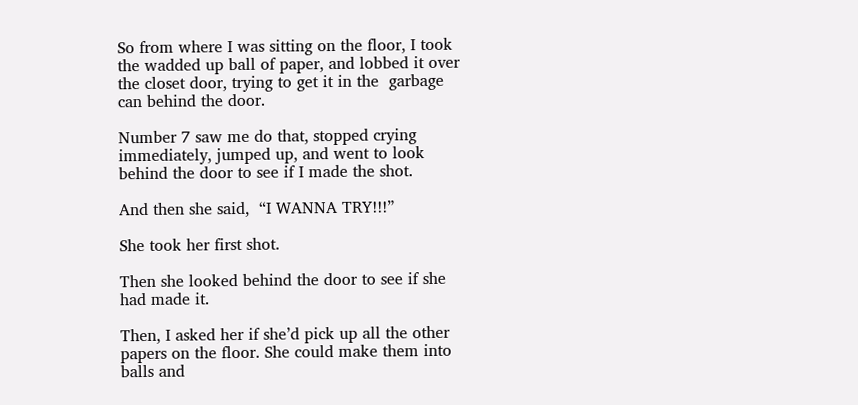So from where I was sitting on the floor, I took the wadded up ball of paper, and lobbed it over the closet door, trying to get it in the  garbage can behind the door.

Number 7 saw me do that, stopped crying immediately, jumped up, and went to look behind the door to see if I made the shot.

And then she said,  “I WANNA TRY!!!”

She took her first shot.

Then she looked behind the door to see if she had made it.

Then, I asked her if she’d pick up all the other papers on the floor. She could make them into balls and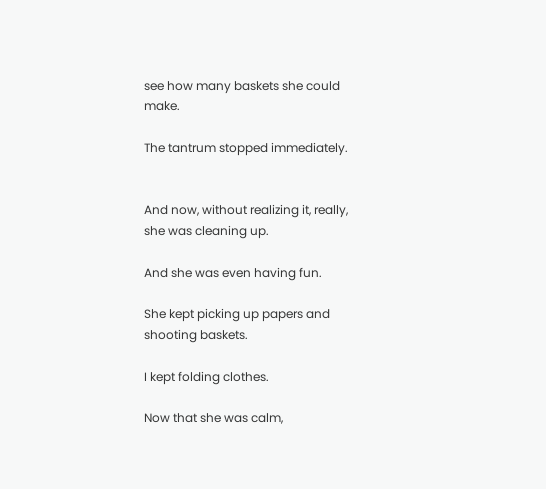see how many baskets she could make.

The tantrum stopped immediately.


And now, without realizing it, really, she was cleaning up.

And she was even having fun.

She kept picking up papers and shooting baskets.

I kept folding clothes.

Now that she was calm,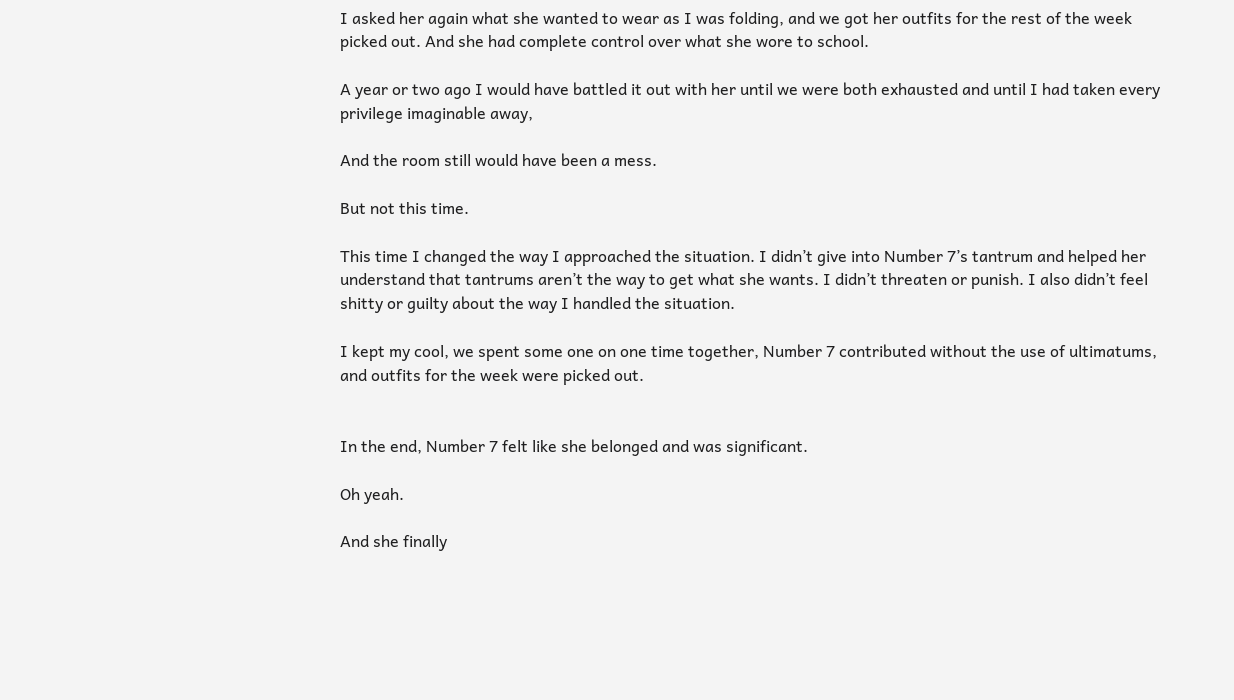I asked her again what she wanted to wear as I was folding, and we got her outfits for the rest of the week picked out. And she had complete control over what she wore to school.

A year or two ago I would have battled it out with her until we were both exhausted and until I had taken every privilege imaginable away,

And the room still would have been a mess.

But not this time.

This time I changed the way I approached the situation. I didn’t give into Number 7’s tantrum and helped her understand that tantrums aren’t the way to get what she wants. I didn’t threaten or punish. I also didn’t feel shitty or guilty about the way I handled the situation.

I kept my cool, we spent some one on one time together, Number 7 contributed without the use of ultimatums, and outfits for the week were picked out.


In the end, Number 7 felt like she belonged and was significant.

Oh yeah.

And she finally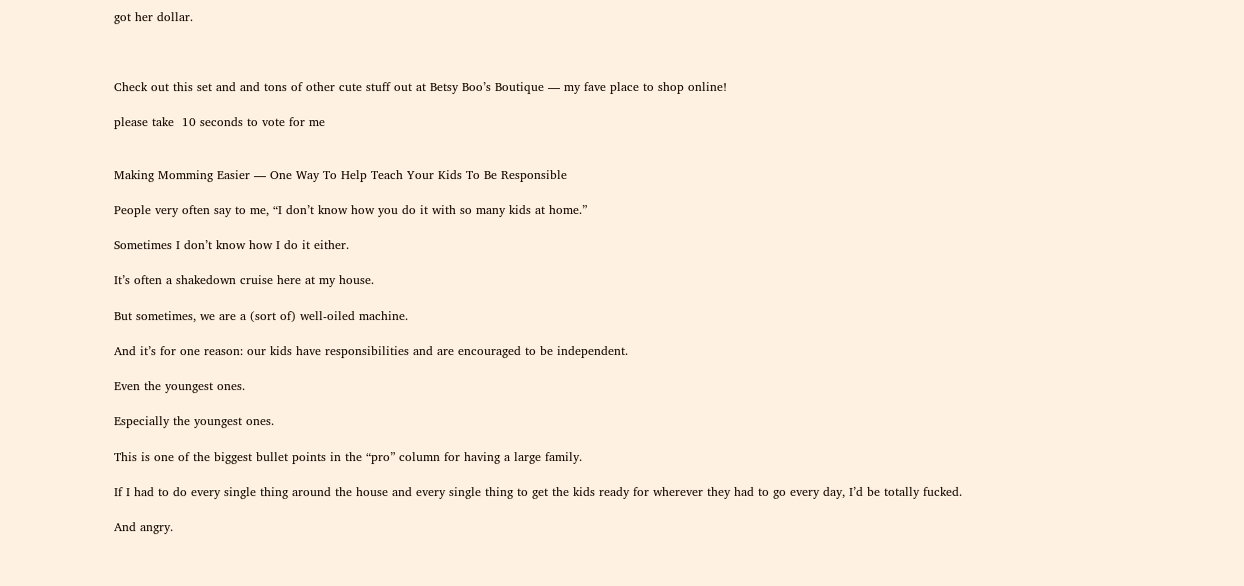got her dollar.



Check out this set and and tons of other cute stuff out at Betsy Boo’s Boutique — my fave place to shop online!

please take  10 seconds to vote for me


Making Momming Easier — One Way To Help Teach Your Kids To Be Responsible

People very often say to me, “I don’t know how you do it with so many kids at home.”

Sometimes I don’t know how I do it either.

It’s often a shakedown cruise here at my house.

But sometimes, we are a (sort of) well-oiled machine.

And it’s for one reason: our kids have responsibilities and are encouraged to be independent.

Even the youngest ones.

Especially the youngest ones.

This is one of the biggest bullet points in the “pro” column for having a large family.

If I had to do every single thing around the house and every single thing to get the kids ready for wherever they had to go every day, I’d be totally fucked.

And angry.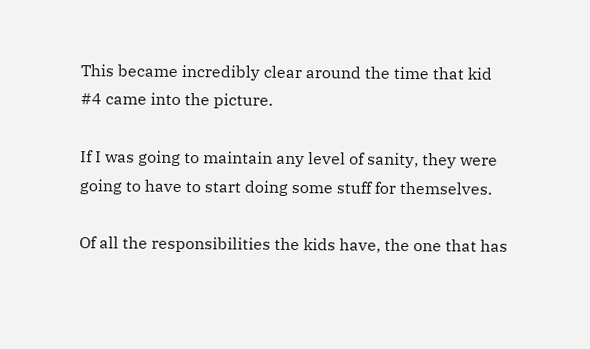This became incredibly clear around the time that kid #4 came into the picture.

If I was going to maintain any level of sanity, they were going to have to start doing some stuff for themselves.

Of all the responsibilities the kids have, the one that has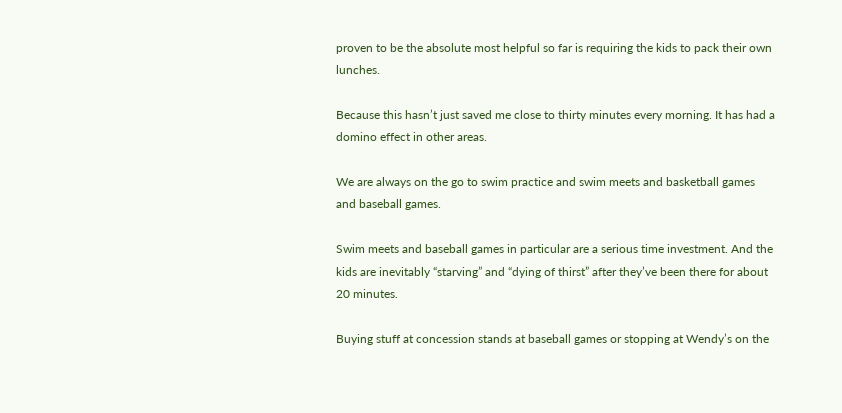proven to be the absolute most helpful so far is requiring the kids to pack their own lunches.

Because this hasn’t just saved me close to thirty minutes every morning. It has had a domino effect in other areas.

We are always on the go to swim practice and swim meets and basketball games and baseball games.

Swim meets and baseball games in particular are a serious time investment. And the kids are inevitably “starving” and “dying of thirst” after they’ve been there for about 20 minutes.

Buying stuff at concession stands at baseball games or stopping at Wendy’s on the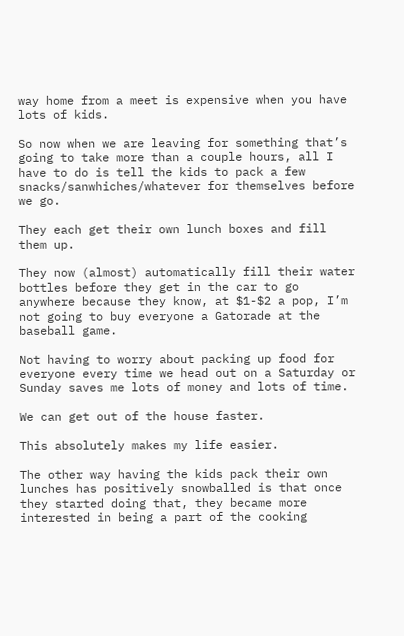way home from a meet is expensive when you have lots of kids.

So now when we are leaving for something that’s going to take more than a couple hours, all I have to do is tell the kids to pack a few snacks/sanwhiches/whatever for themselves before we go.

They each get their own lunch boxes and fill them up.

They now (almost) automatically fill their water bottles before they get in the car to go anywhere because they know, at $1-$2 a pop, I’m not going to buy everyone a Gatorade at the baseball game.

Not having to worry about packing up food for everyone every time we head out on a Saturday or Sunday saves me lots of money and lots of time.

We can get out of the house faster.

This absolutely makes my life easier.

The other way having the kids pack their own lunches has positively snowballed is that once they started doing that, they became more interested in being a part of the cooking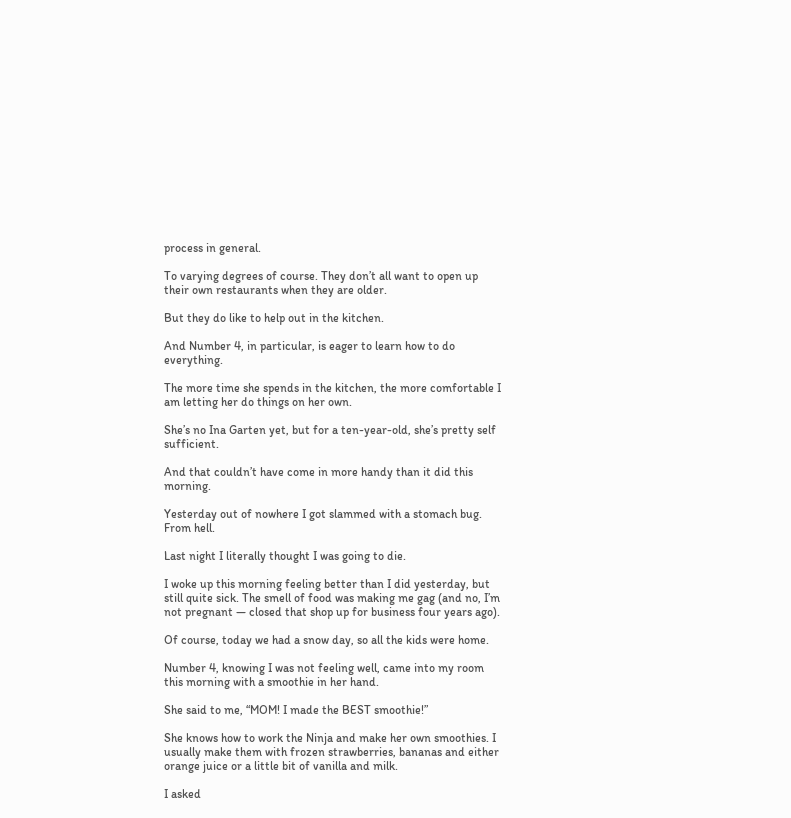process in general.

To varying degrees of course. They don’t all want to open up their own restaurants when they are older.

But they do like to help out in the kitchen.

And Number 4, in particular, is eager to learn how to do everything.

The more time she spends in the kitchen, the more comfortable I am letting her do things on her own.

She’s no Ina Garten yet, but for a ten-year-old, she’s pretty self sufficient.

And that couldn’t have come in more handy than it did this morning.

Yesterday out of nowhere I got slammed with a stomach bug. From hell.

Last night I literally thought I was going to die.

I woke up this morning feeling better than I did yesterday, but still quite sick. The smell of food was making me gag (and no, I’m not pregnant — closed that shop up for business four years ago).

Of course, today we had a snow day, so all the kids were home.

Number 4, knowing I was not feeling well, came into my room this morning with a smoothie in her hand.

She said to me, “MOM! I made the BEST smoothie!”

She knows how to work the Ninja and make her own smoothies. I usually make them with frozen strawberries, bananas and either orange juice or a little bit of vanilla and milk.

I asked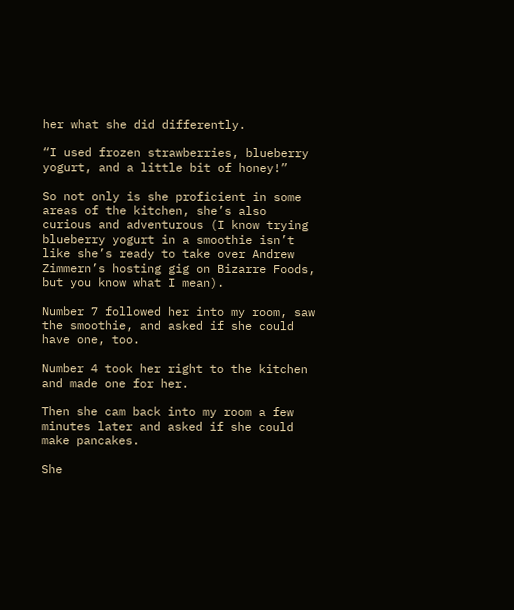her what she did differently.

“I used frozen strawberries, blueberry yogurt, and a little bit of honey!”

So not only is she proficient in some areas of the kitchen, she’s also curious and adventurous (I know trying blueberry yogurt in a smoothie isn’t like she’s ready to take over Andrew Zimmern’s hosting gig on Bizarre Foods, but you know what I mean).

Number 7 followed her into my room, saw the smoothie, and asked if she could have one, too.

Number 4 took her right to the kitchen and made one for her.

Then she cam back into my room a few minutes later and asked if she could make pancakes.

She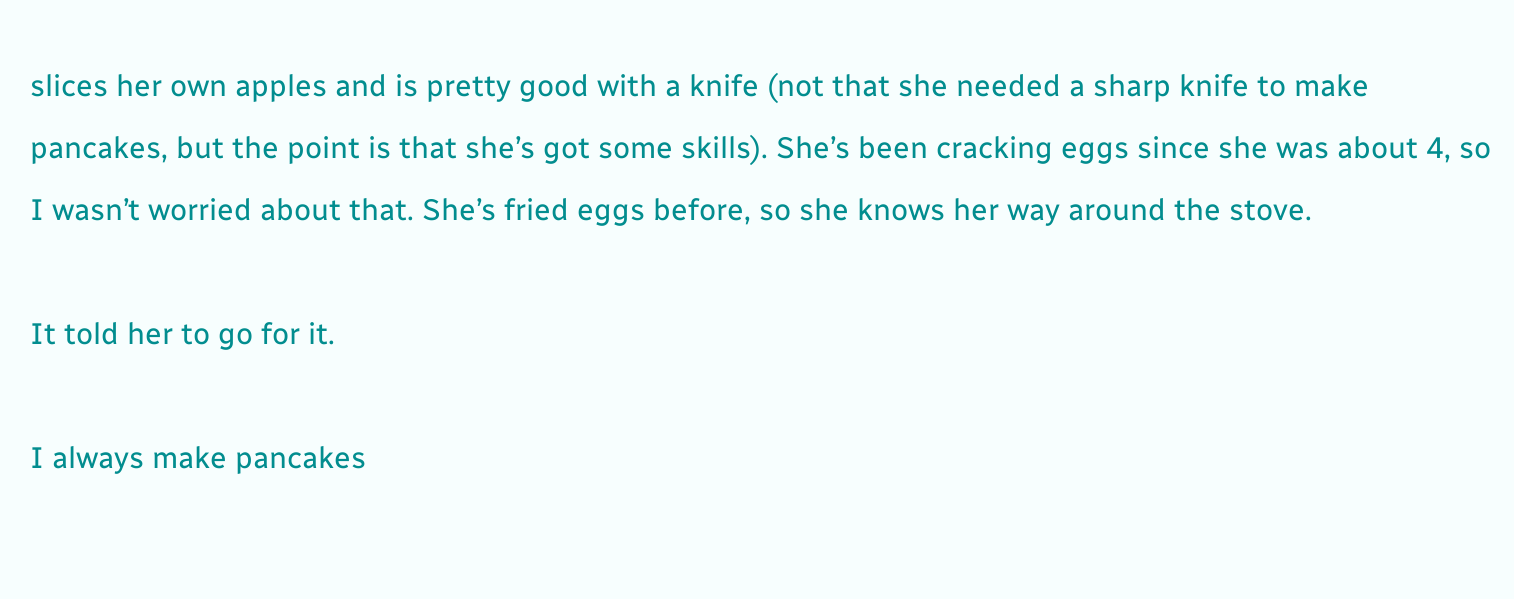slices her own apples and is pretty good with a knife (not that she needed a sharp knife to make pancakes, but the point is that she’s got some skills). She’s been cracking eggs since she was about 4, so I wasn’t worried about that. She’s fried eggs before, so she knows her way around the stove.

It told her to go for it.

I always make pancakes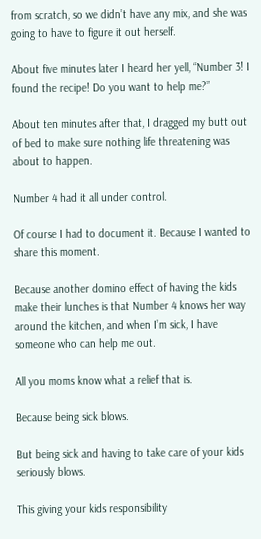from scratch, so we didn’t have any mix, and she was going to have to figure it out herself.

About five minutes later I heard her yell, “Number 3! I found the recipe! Do you want to help me?”

About ten minutes after that, I dragged my butt out of bed to make sure nothing life threatening was about to happen.

Number 4 had it all under control.

Of course I had to document it. Because I wanted to share this moment.

Because another domino effect of having the kids make their lunches is that Number 4 knows her way around the kitchen, and when I’m sick, I have someone who can help me out.

All you moms know what a relief that is.

Because being sick blows.

But being sick and having to take care of your kids seriously blows.

This giving your kids responsibility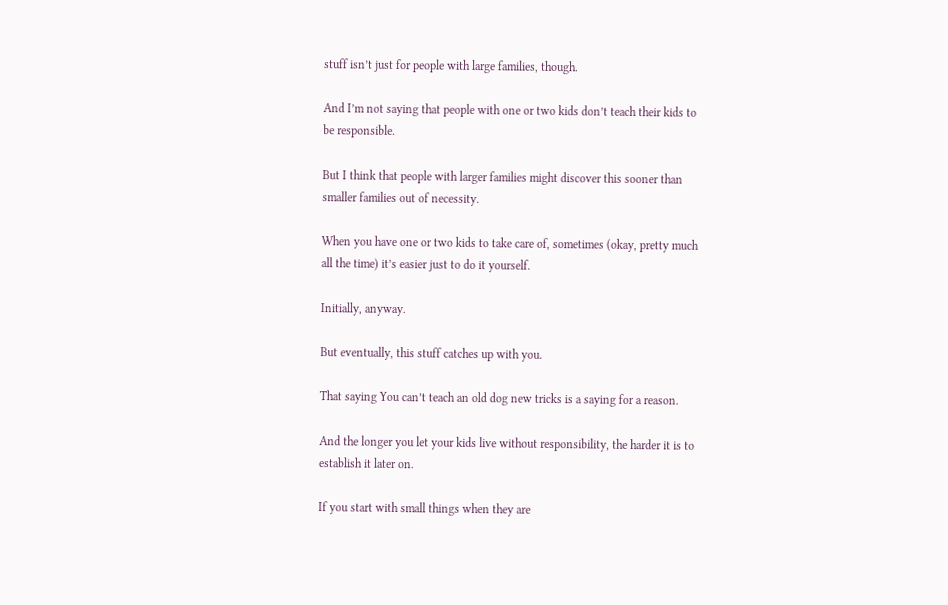stuff isn’t just for people with large families, though.

And I’m not saying that people with one or two kids don’t teach their kids to be responsible.

But I think that people with larger families might discover this sooner than smaller families out of necessity.

When you have one or two kids to take care of, sometimes (okay, pretty much all the time) it’s easier just to do it yourself.

Initially, anyway.

But eventually, this stuff catches up with you.

That saying You can’t teach an old dog new tricks is a saying for a reason.

And the longer you let your kids live without responsibility, the harder it is to establish it later on.

If you start with small things when they are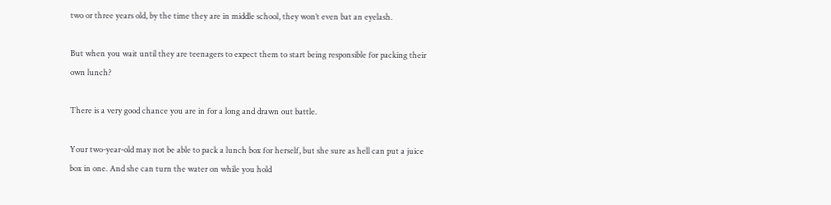two or three years old, by the time they are in middle school, they won’t even bat an eyelash.

But when you wait until they are teenagers to expect them to start being responsible for packing their own lunch?

There is a very good chance you are in for a long and drawn out battle.

Your two-year-old may not be able to pack a lunch box for herself, but she sure as hell can put a juice box in one. And she can turn the water on while you hold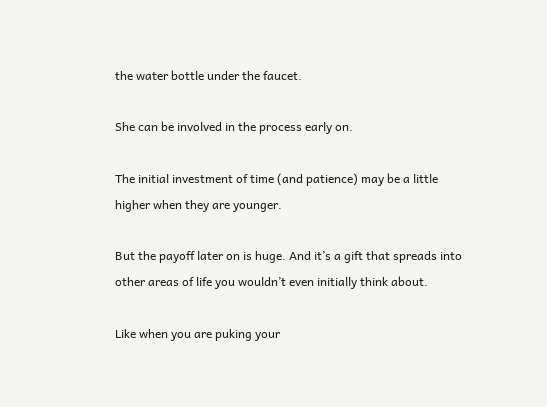the water bottle under the faucet.

She can be involved in the process early on.

The initial investment of time (and patience) may be a little higher when they are younger.

But the payoff later on is huge. And it’s a gift that spreads into other areas of life you wouldn’t even initially think about.

Like when you are puking your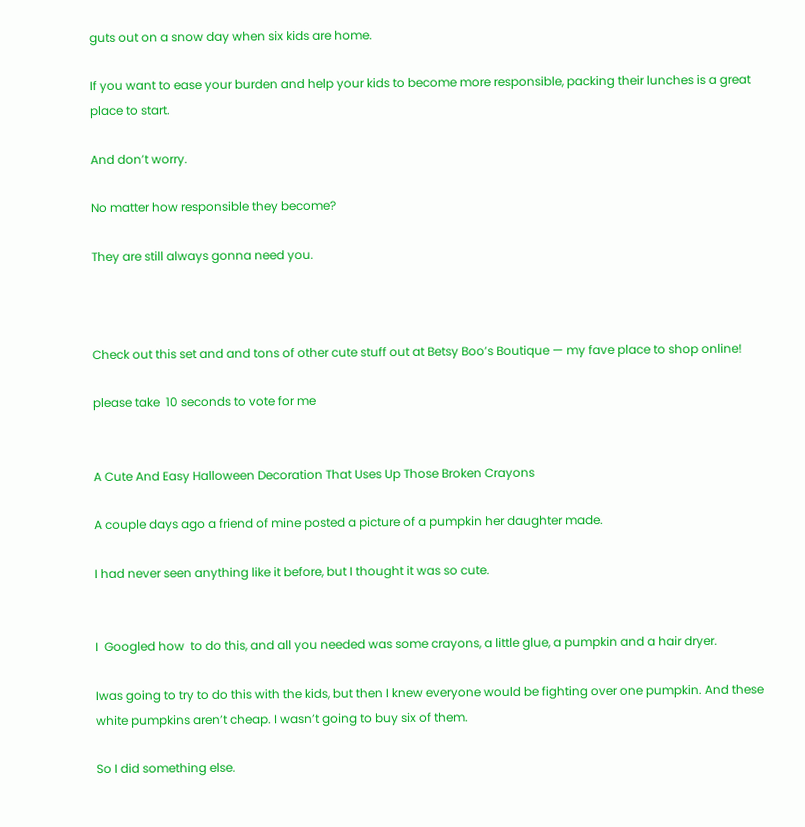guts out on a snow day when six kids are home.

If you want to ease your burden and help your kids to become more responsible, packing their lunches is a great place to start.

And don’t worry.

No matter how responsible they become?

They are still always gonna need you.



Check out this set and and tons of other cute stuff out at Betsy Boo’s Boutique — my fave place to shop online!

please take  10 seconds to vote for me


A Cute And Easy Halloween Decoration That Uses Up Those Broken Crayons

A couple days ago a friend of mine posted a picture of a pumpkin her daughter made.

I had never seen anything like it before, but I thought it was so cute.


I  Googled how  to do this, and all you needed was some crayons, a little glue, a pumpkin and a hair dryer.

Iwas going to try to do this with the kids, but then I knew everyone would be fighting over one pumpkin. And these white pumpkins aren’t cheap. I wasn’t going to buy six of them.

So I did something else.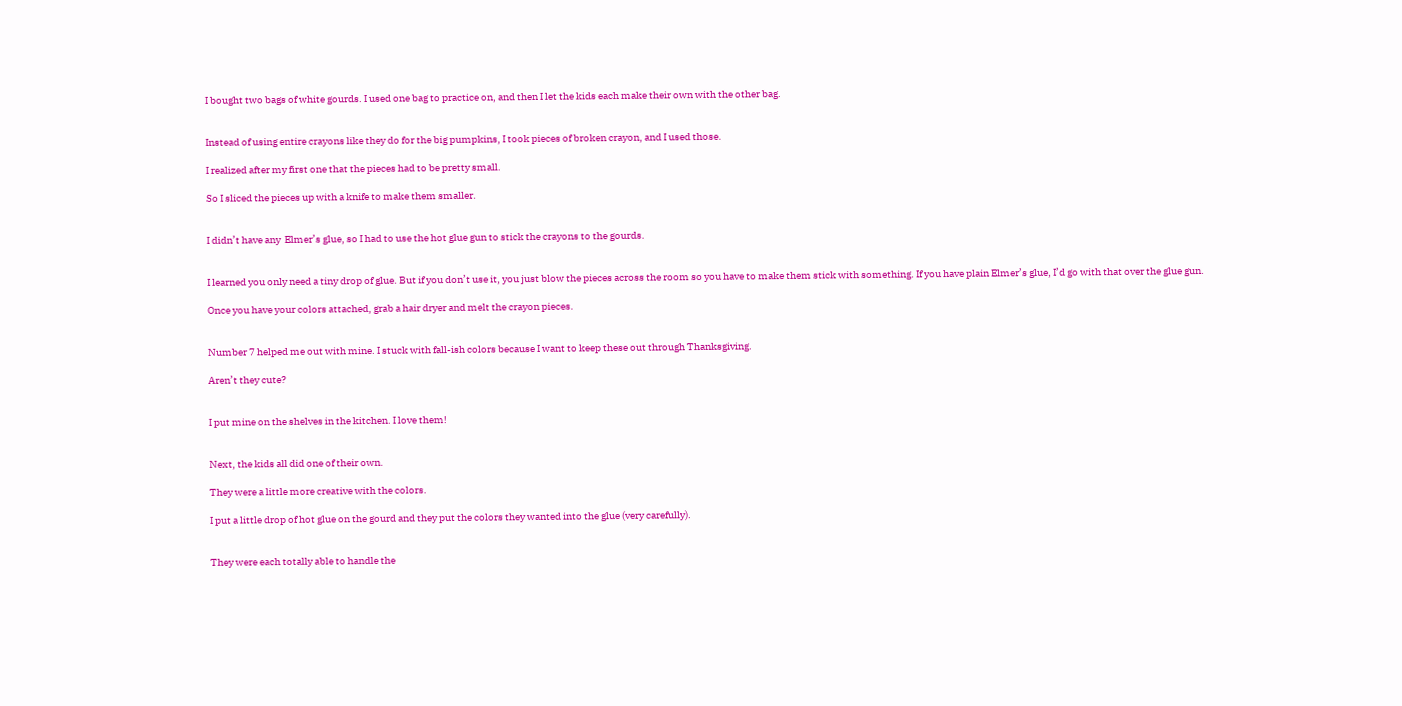I bought two bags of white gourds. I used one bag to practice on, and then I let the kids each make their own with the other bag.


Instead of using entire crayons like they do for the big pumpkins, I took pieces of broken crayon, and I used those.

I realized after my first one that the pieces had to be pretty small.

So I sliced the pieces up with a knife to make them smaller.


I didn’t have any  Elmer’s glue, so I had to use the hot glue gun to stick the crayons to the gourds.


I learned you only need a tiny drop of glue. But if you don’t use it, you just blow the pieces across the room so you have to make them stick with something. If you have plain Elmer’s glue, I’d go with that over the glue gun.

Once you have your colors attached, grab a hair dryer and melt the crayon pieces.


Number 7 helped me out with mine. I stuck with fall-ish colors because I want to keep these out through Thanksgiving.

Aren’t they cute?


I put mine on the shelves in the kitchen. I love them!


Next, the kids all did one of their own.

They were a little more creative with the colors.

I put a little drop of hot glue on the gourd and they put the colors they wanted into the glue (very carefully).


They were each totally able to handle the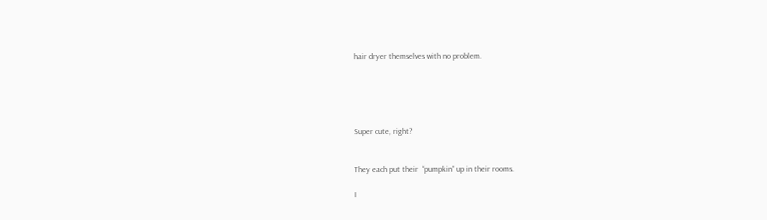hair dryer themselves with no problem.





Super cute, right?


They each put their  “pumpkin” up in their rooms.

I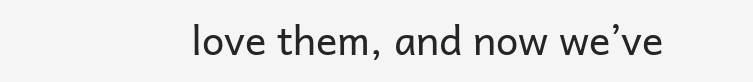love them, and now we’ve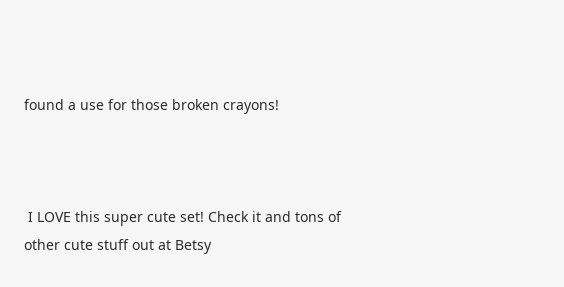found a use for those broken crayons!



 I LOVE this super cute set! Check it and tons of other cute stuff out at Betsy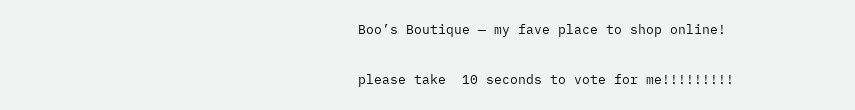Boo’s Boutique — my fave place to shop online!

please take  10 seconds to vote for me!!!!!!!!!